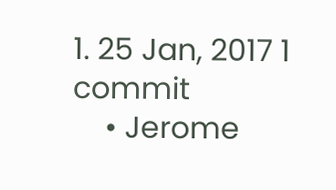1. 25 Jan, 2017 1 commit
    • Jerome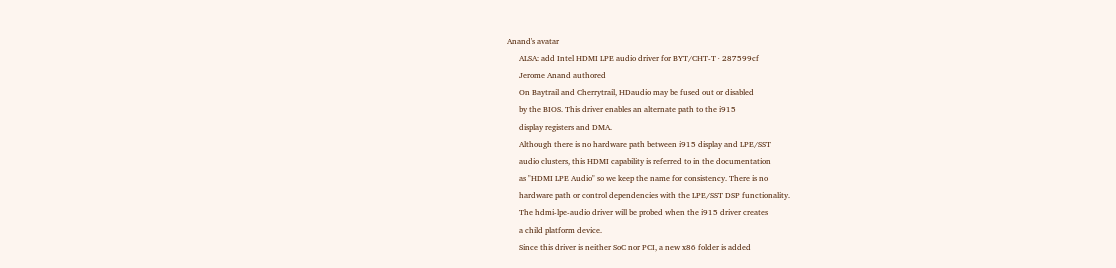Anand's avatar
      ALSA: add Intel HDMI LPE audio driver for BYT/CHT-T · 287599cf
      Jerome Anand authored
      On Baytrail and Cherrytrail, HDaudio may be fused out or disabled
      by the BIOS. This driver enables an alternate path to the i915
      display registers and DMA.
      Although there is no hardware path between i915 display and LPE/SST
      audio clusters, this HDMI capability is referred to in the documentation
      as "HDMI LPE Audio" so we keep the name for consistency. There is no
      hardware path or control dependencies with the LPE/SST DSP functionality.
      The hdmi-lpe-audio driver will be probed when the i915 driver creates
      a child platform device.
      Since this driver is neither SoC nor PCI, a new x86 folder is added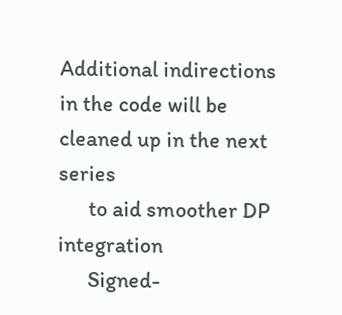Additional indirections in the code will be cleaned up in the next series
      to aid smoother DP integration
      Signed-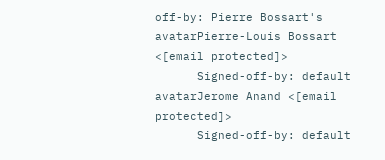off-by: Pierre Bossart's avatarPierre-Louis Bossart <[email protected]>
      Signed-off-by: default avatarJerome Anand <[email protected]>
      Signed-off-by: default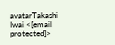avatarTakashi Iwai <[email protected]>